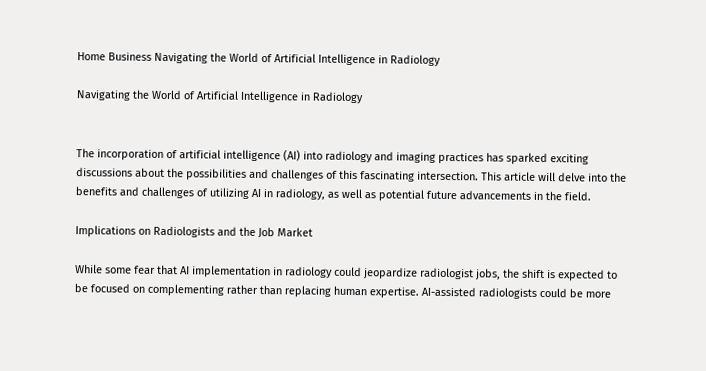Home Business Navigating the World of Artificial Intelligence in Radiology

Navigating the World of Artificial Intelligence in Radiology


The incorporation of artificial intelligence (AI) into radiology and imaging practices has sparked exciting discussions about the possibilities and challenges of this fascinating intersection. This article will delve into the benefits and challenges of utilizing AI in radiology, as well as potential future advancements in the field.

Implications on Radiologists and the Job Market

While some fear that AI implementation in radiology could jeopardize radiologist jobs, the shift is expected to be focused on complementing rather than replacing human expertise. AI-assisted radiologists could be more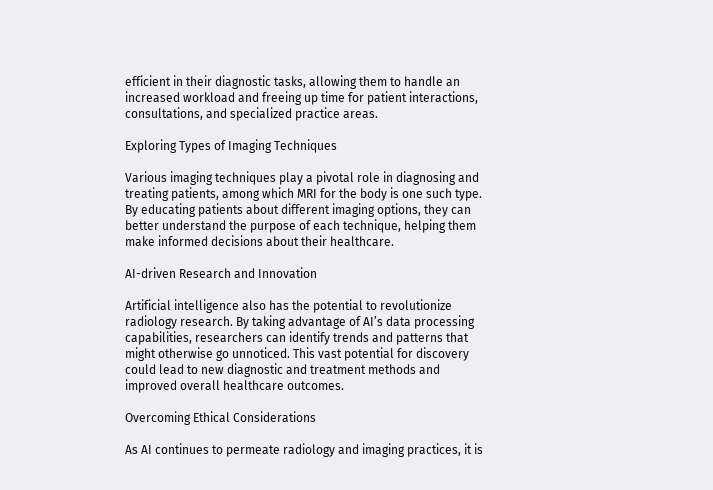efficient in their diagnostic tasks, allowing them to handle an increased workload and freeing up time for patient interactions, consultations, and specialized practice areas.

Exploring Types of Imaging Techniques

Various imaging techniques play a pivotal role in diagnosing and treating patients, among which MRI for the body is one such type. By educating patients about different imaging options, they can better understand the purpose of each technique, helping them make informed decisions about their healthcare.

AI-driven Research and Innovation

Artificial intelligence also has the potential to revolutionize radiology research. By taking advantage of AI’s data processing capabilities, researchers can identify trends and patterns that might otherwise go unnoticed. This vast potential for discovery could lead to new diagnostic and treatment methods and improved overall healthcare outcomes.

Overcoming Ethical Considerations

As AI continues to permeate radiology and imaging practices, it is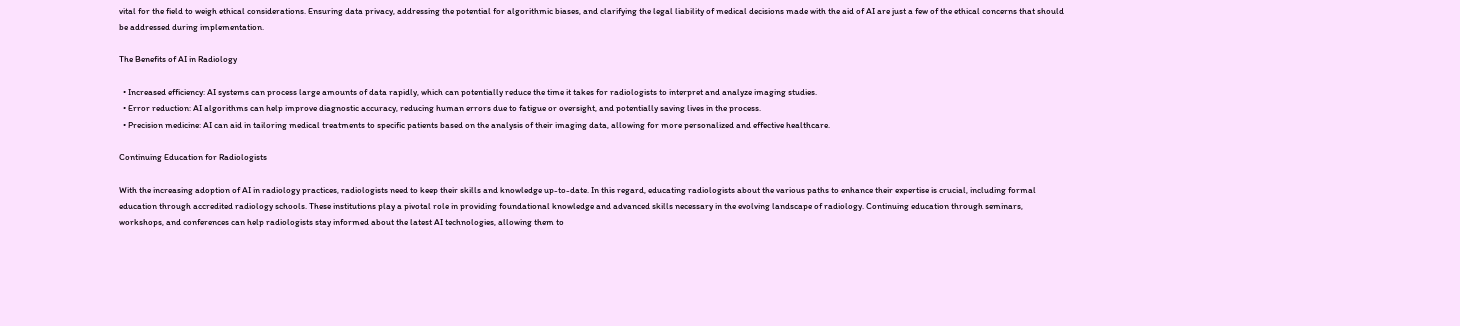vital for the field to weigh ethical considerations. Ensuring data privacy, addressing the potential for algorithmic biases, and clarifying the legal liability of medical decisions made with the aid of AI are just a few of the ethical concerns that should be addressed during implementation.

The Benefits of AI in Radiology

  • Increased efficiency: AI systems can process large amounts of data rapidly, which can potentially reduce the time it takes for radiologists to interpret and analyze imaging studies.
  • Error reduction: AI algorithms can help improve diagnostic accuracy, reducing human errors due to fatigue or oversight, and potentially saving lives in the process.
  • Precision medicine: AI can aid in tailoring medical treatments to specific patients based on the analysis of their imaging data, allowing for more personalized and effective healthcare.

Continuing Education for Radiologists

With the increasing adoption of AI in radiology practices, radiologists need to keep their skills and knowledge up-to-date. In this regard, educating radiologists about the various paths to enhance their expertise is crucial, including formal education through accredited radiology schools. These institutions play a pivotal role in providing foundational knowledge and advanced skills necessary in the evolving landscape of radiology. Continuing education through seminars, workshops, and conferences can help radiologists stay informed about the latest AI technologies, allowing them to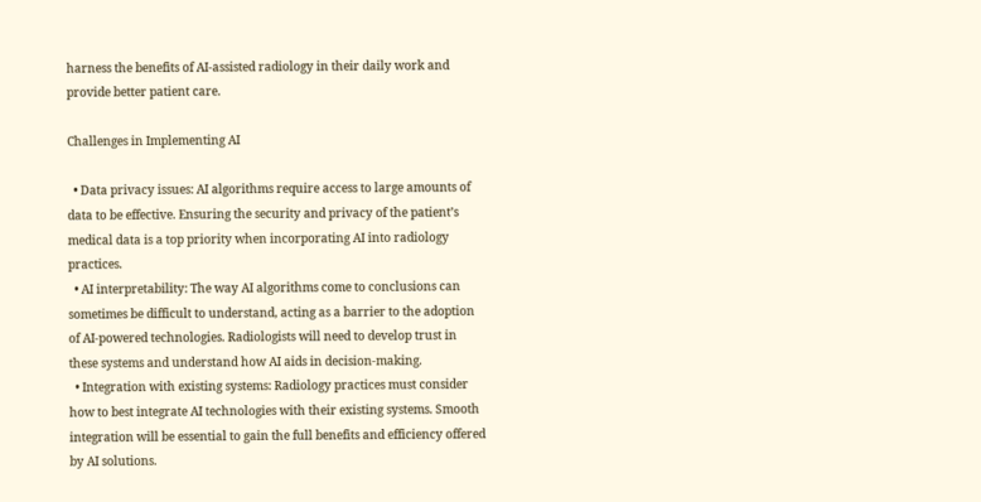harness the benefits of AI-assisted radiology in their daily work and provide better patient care.

Challenges in Implementing AI

  • Data privacy issues: AI algorithms require access to large amounts of data to be effective. Ensuring the security and privacy of the patient’s medical data is a top priority when incorporating AI into radiology practices.
  • AI interpretability: The way AI algorithms come to conclusions can sometimes be difficult to understand, acting as a barrier to the adoption of AI-powered technologies. Radiologists will need to develop trust in these systems and understand how AI aids in decision-making.
  • Integration with existing systems: Radiology practices must consider how to best integrate AI technologies with their existing systems. Smooth integration will be essential to gain the full benefits and efficiency offered by AI solutions.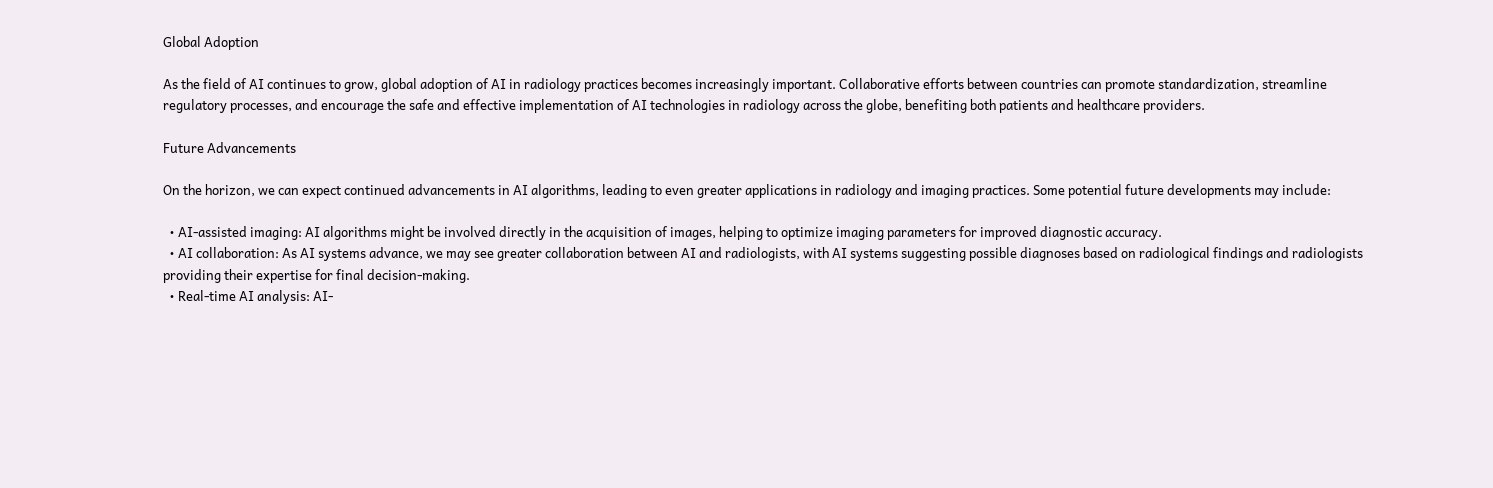Global Adoption

As the field of AI continues to grow, global adoption of AI in radiology practices becomes increasingly important. Collaborative efforts between countries can promote standardization, streamline regulatory processes, and encourage the safe and effective implementation of AI technologies in radiology across the globe, benefiting both patients and healthcare providers.

Future Advancements

On the horizon, we can expect continued advancements in AI algorithms, leading to even greater applications in radiology and imaging practices. Some potential future developments may include:

  • AI-assisted imaging: AI algorithms might be involved directly in the acquisition of images, helping to optimize imaging parameters for improved diagnostic accuracy.
  • AI collaboration: As AI systems advance, we may see greater collaboration between AI and radiologists, with AI systems suggesting possible diagnoses based on radiological findings and radiologists providing their expertise for final decision-making.
  • Real-time AI analysis: AI-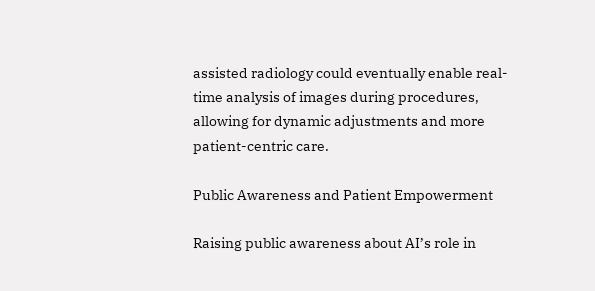assisted radiology could eventually enable real-time analysis of images during procedures, allowing for dynamic adjustments and more patient-centric care.

Public Awareness and Patient Empowerment

Raising public awareness about AI’s role in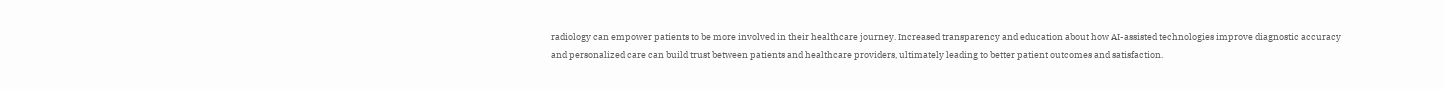radiology can empower patients to be more involved in their healthcare journey. Increased transparency and education about how AI-assisted technologies improve diagnostic accuracy and personalized care can build trust between patients and healthcare providers, ultimately leading to better patient outcomes and satisfaction.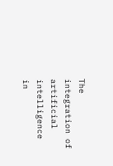The integration of artificial intelligence in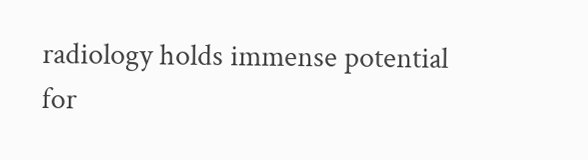radiology holds immense potential for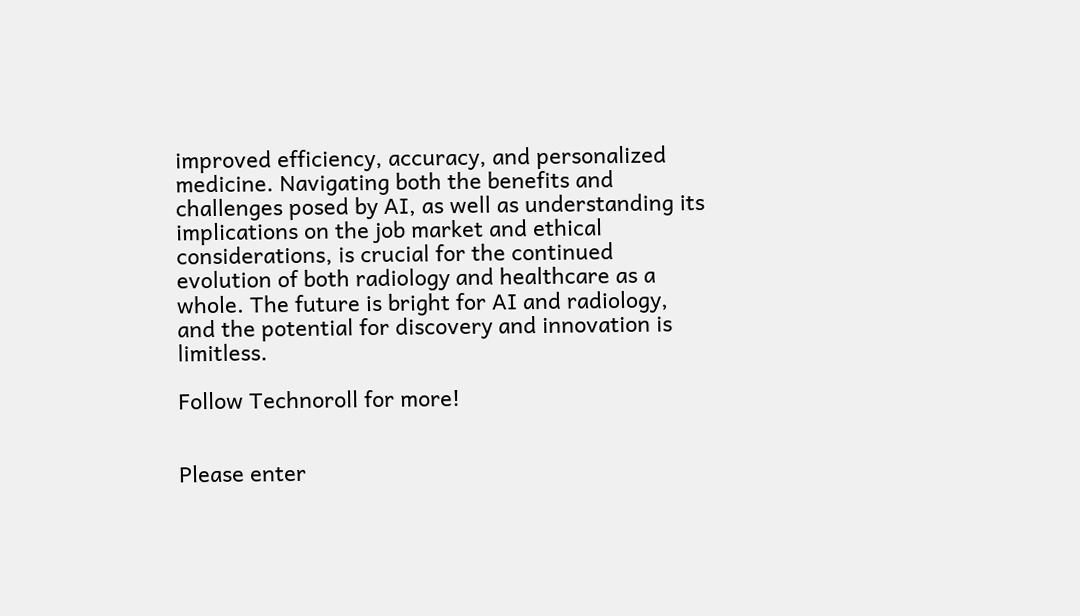improved efficiency, accuracy, and personalized medicine. Navigating both the benefits and challenges posed by AI, as well as understanding its implications on the job market and ethical considerations, is crucial for the continued evolution of both radiology and healthcare as a whole. The future is bright for AI and radiology, and the potential for discovery and innovation is limitless.

Follow Technoroll for more!


Please enter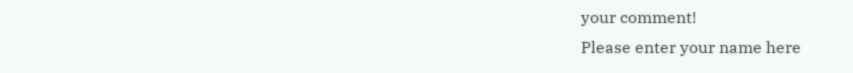your comment!
Please enter your name here